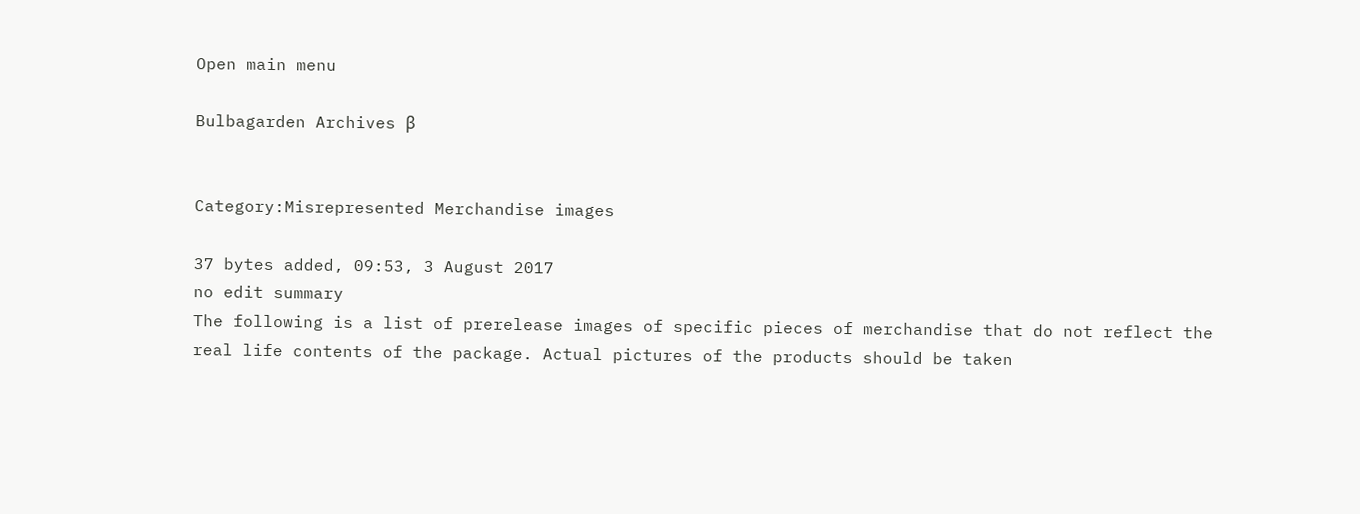Open main menu

Bulbagarden Archives β


Category:Misrepresented Merchandise images

37 bytes added, 09:53, 3 August 2017
no edit summary
The following is a list of prerelease images of specific pieces of merchandise that do not reflect the real life contents of the package. Actual pictures of the products should be taken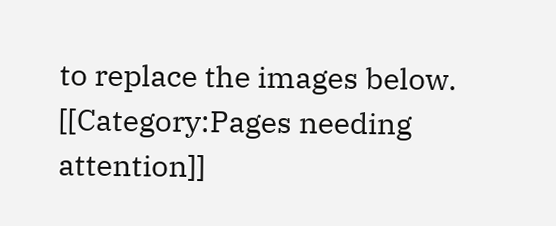to replace the images below.
[[Category:Pages needing attention]]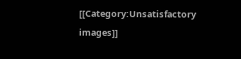[[Category:Unsatisfactory images]]